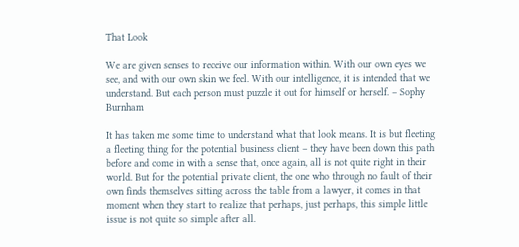That Look

We are given senses to receive our information within. With our own eyes we see, and with our own skin we feel. With our intelligence, it is intended that we understand. But each person must puzzle it out for himself or herself. – Sophy Burnham

It has taken me some time to understand what that look means. It is but fleeting a fleeting thing for the potential business client – they have been down this path before and come in with a sense that, once again, all is not quite right in their world. But for the potential private client, the one who through no fault of their own finds themselves sitting across the table from a lawyer, it comes in that moment when they start to realize that perhaps, just perhaps, this simple little issue is not quite so simple after all.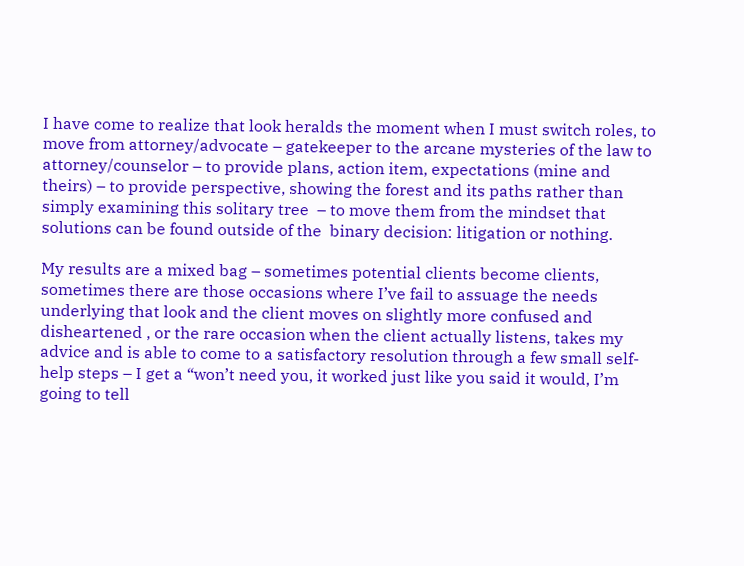I have come to realize that look heralds the moment when I must switch roles, to move from attorney/advocate – gatekeeper to the arcane mysteries of the law to attorney/counselor – to provide plans, action item, expectations (mine and theirs) – to provide perspective, showing the forest and its paths rather than simply examining this solitary tree  – to move them from the mindset that solutions can be found outside of the  binary decision: litigation or nothing.

My results are a mixed bag – sometimes potential clients become clients, sometimes there are those occasions where I’ve fail to assuage the needs underlying that look and the client moves on slightly more confused and disheartened , or the rare occasion when the client actually listens, takes my advice and is able to come to a satisfactory resolution through a few small self-help steps – I get a “won’t need you, it worked just like you said it would, I’m going to tell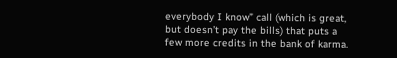everybody I know” call (which is great, but doesn’t pay the bills) that puts a few more credits in the bank of karma.